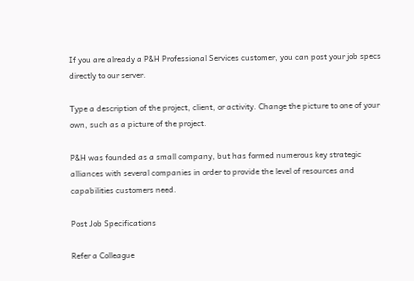If you are already a P&H Professional Services customer, you can post your job specs directly to our server.

Type a description of the project, client, or activity. Change the picture to one of your own, such as a picture of the project.

P&H was founded as a small company, but has formed numerous key strategic alliances with several companies in order to provide the level of resources and capabilities customers need.

Post Job Specifications

Refer a Colleague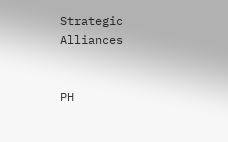Strategic Alliances


PH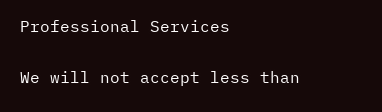Professional Services

We will not accept less than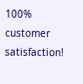100% customer satisfaction!